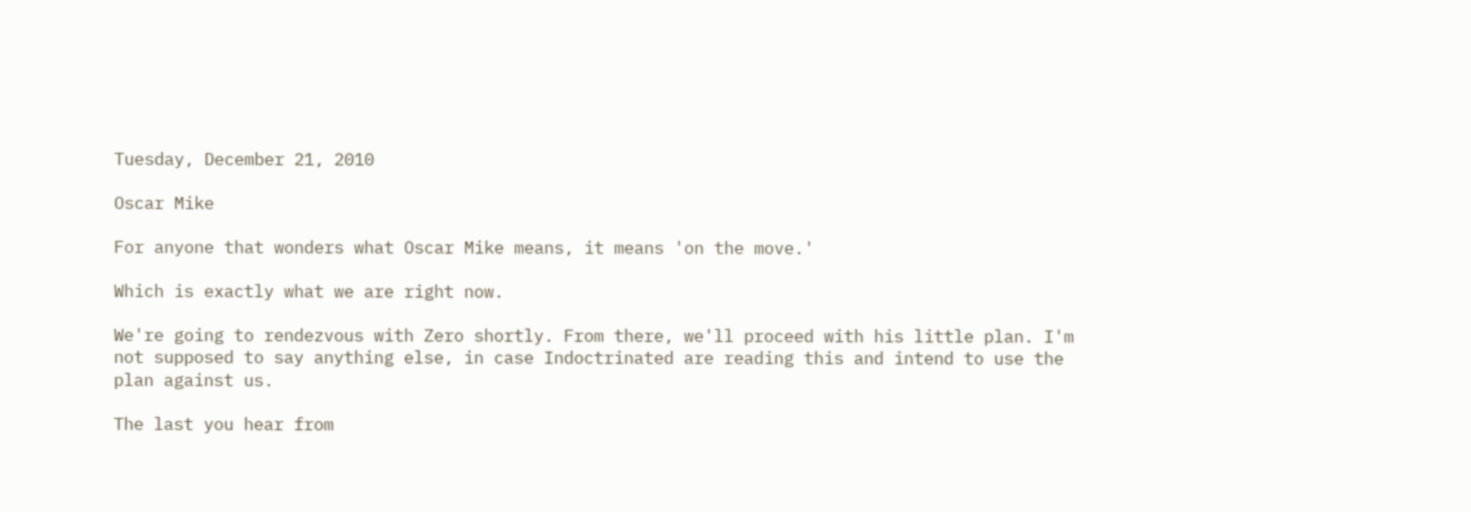Tuesday, December 21, 2010

Oscar Mike

For anyone that wonders what Oscar Mike means, it means 'on the move.'

Which is exactly what we are right now.

We're going to rendezvous with Zero shortly. From there, we'll proceed with his little plan. I'm not supposed to say anything else, in case Indoctrinated are reading this and intend to use the plan against us.

The last you hear from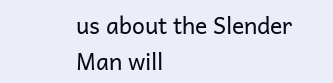us about the Slender Man will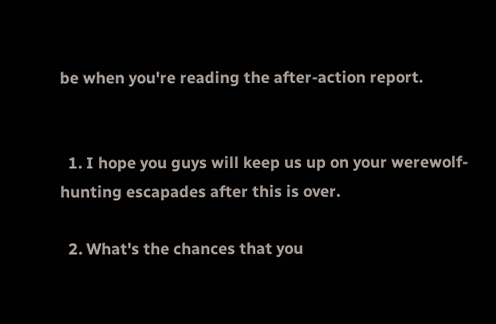be when you're reading the after-action report.


  1. I hope you guys will keep us up on your werewolf-hunting escapades after this is over.

  2. What's the chances that you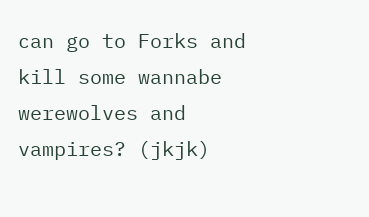can go to Forks and kill some wannabe werewolves and vampires? (jkjk)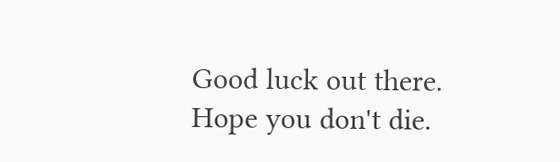Good luck out there. Hope you don't die.